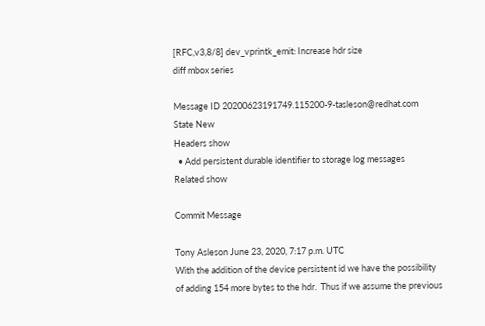[RFC,v3,8/8] dev_vprintk_emit: Increase hdr size
diff mbox series

Message ID 20200623191749.115200-9-tasleson@redhat.com
State New
Headers show
  • Add persistent durable identifier to storage log messages
Related show

Commit Message

Tony Asleson June 23, 2020, 7:17 p.m. UTC
With the addition of the device persistent id we have the possibility
of adding 154 more bytes to the hdr.  Thus if we assume the previous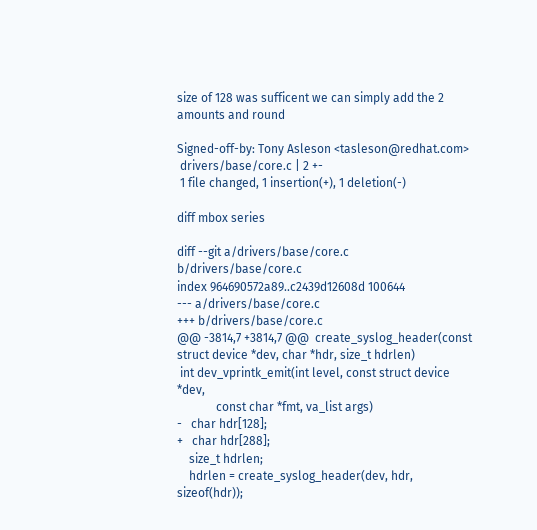size of 128 was sufficent we can simply add the 2 amounts and round

Signed-off-by: Tony Asleson <tasleson@redhat.com>
 drivers/base/core.c | 2 +-
 1 file changed, 1 insertion(+), 1 deletion(-)

diff mbox series

diff --git a/drivers/base/core.c b/drivers/base/core.c
index 964690572a89..c2439d12608d 100644
--- a/drivers/base/core.c
+++ b/drivers/base/core.c
@@ -3814,7 +3814,7 @@  create_syslog_header(const struct device *dev, char *hdr, size_t hdrlen)
 int dev_vprintk_emit(int level, const struct device *dev,
             const char *fmt, va_list args)
-   char hdr[128];
+   char hdr[288];
    size_t hdrlen;
    hdrlen = create_syslog_header(dev, hdr, sizeof(hdr));